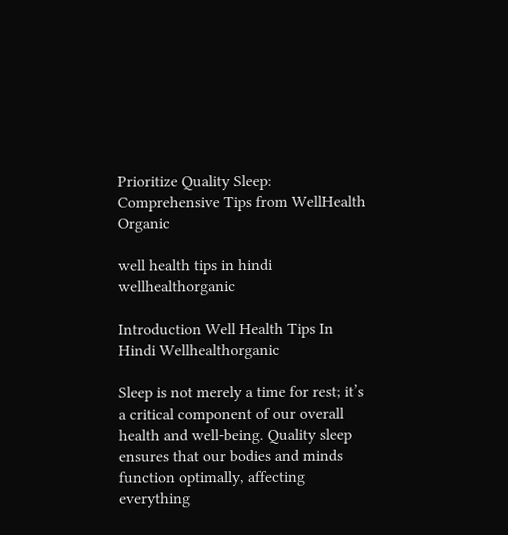Prioritize Quality Sleep: Comprehensive Tips from WellHealth Organic

well health tips in hindi wellhealthorganic

Introduction Well Health Tips In Hindi Wellhealthorganic

Sleep is not merely a time for rest; it’s a critical component of our overall health and well-being. Quality sleep ensures that our bodies and minds function optimally, affecting everything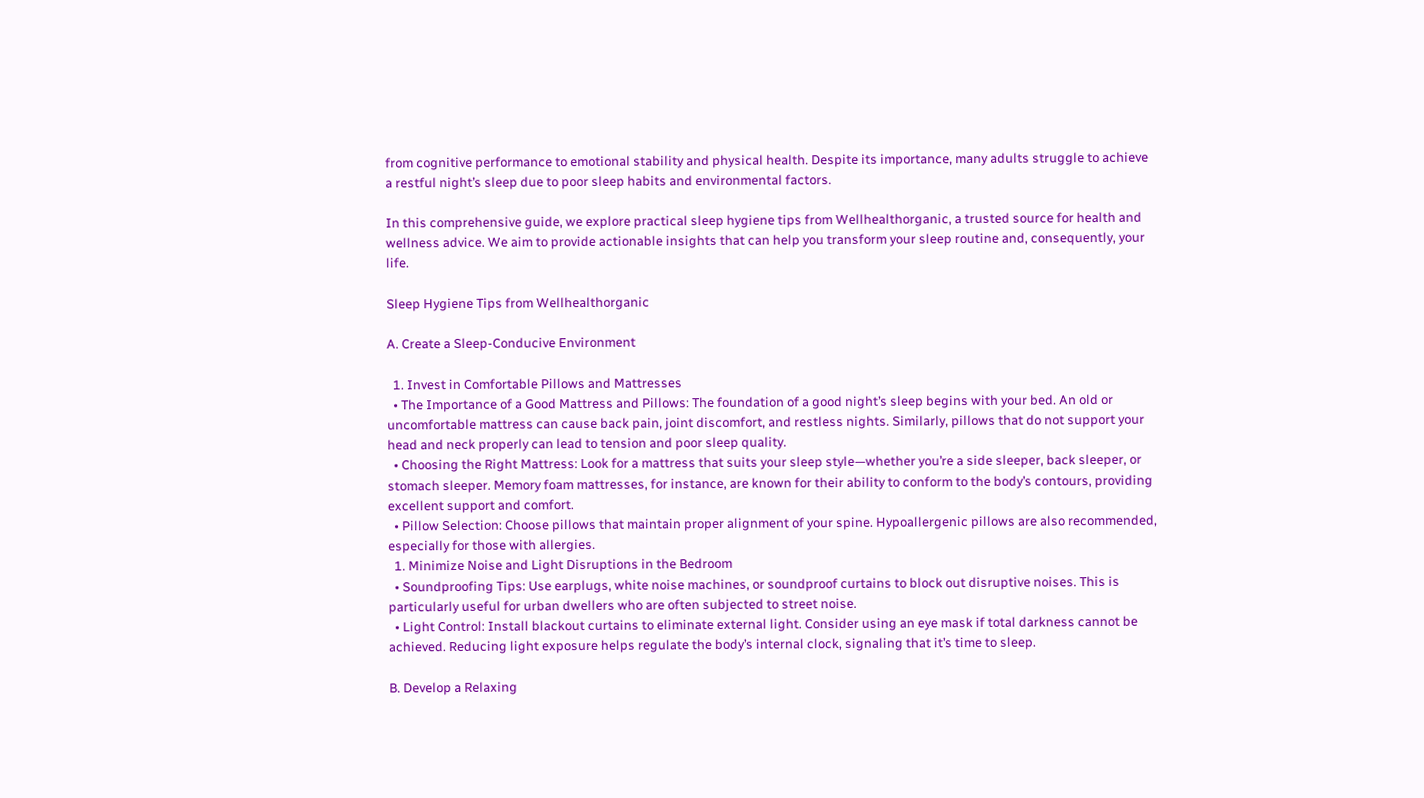from cognitive performance to emotional stability and physical health. Despite its importance, many adults struggle to achieve a restful night’s sleep due to poor sleep habits and environmental factors.

In this comprehensive guide, we explore practical sleep hygiene tips from Wellhealthorganic, a trusted source for health and wellness advice. We aim to provide actionable insights that can help you transform your sleep routine and, consequently, your life.

Sleep Hygiene Tips from Wellhealthorganic

A. Create a Sleep-Conducive Environment

  1. Invest in Comfortable Pillows and Mattresses
  • The Importance of a Good Mattress and Pillows: The foundation of a good night’s sleep begins with your bed. An old or uncomfortable mattress can cause back pain, joint discomfort, and restless nights. Similarly, pillows that do not support your head and neck properly can lead to tension and poor sleep quality.
  • Choosing the Right Mattress: Look for a mattress that suits your sleep style—whether you’re a side sleeper, back sleeper, or stomach sleeper. Memory foam mattresses, for instance, are known for their ability to conform to the body’s contours, providing excellent support and comfort.
  • Pillow Selection: Choose pillows that maintain proper alignment of your spine. Hypoallergenic pillows are also recommended, especially for those with allergies.
  1. Minimize Noise and Light Disruptions in the Bedroom
  • Soundproofing Tips: Use earplugs, white noise machines, or soundproof curtains to block out disruptive noises. This is particularly useful for urban dwellers who are often subjected to street noise.
  • Light Control: Install blackout curtains to eliminate external light. Consider using an eye mask if total darkness cannot be achieved. Reducing light exposure helps regulate the body’s internal clock, signaling that it’s time to sleep.

B. Develop a Relaxing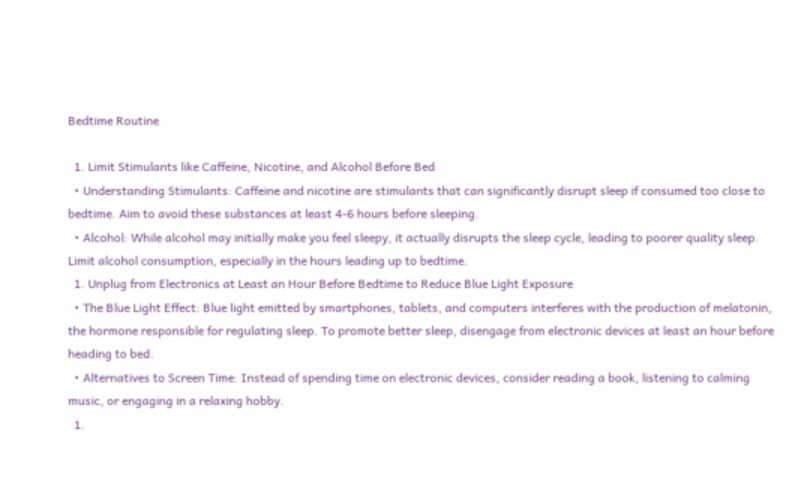Bedtime Routine

  1. Limit Stimulants like Caffeine, Nicotine, and Alcohol Before Bed
  • Understanding Stimulants: Caffeine and nicotine are stimulants that can significantly disrupt sleep if consumed too close to bedtime. Aim to avoid these substances at least 4-6 hours before sleeping.
  • Alcohol: While alcohol may initially make you feel sleepy, it actually disrupts the sleep cycle, leading to poorer quality sleep. Limit alcohol consumption, especially in the hours leading up to bedtime.
  1. Unplug from Electronics at Least an Hour Before Bedtime to Reduce Blue Light Exposure
  • The Blue Light Effect: Blue light emitted by smartphones, tablets, and computers interferes with the production of melatonin, the hormone responsible for regulating sleep. To promote better sleep, disengage from electronic devices at least an hour before heading to bed.
  • Alternatives to Screen Time: Instead of spending time on electronic devices, consider reading a book, listening to calming music, or engaging in a relaxing hobby.
  1.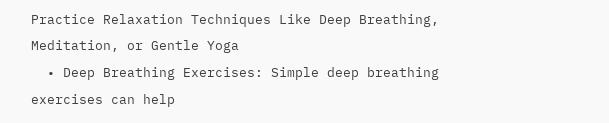Practice Relaxation Techniques Like Deep Breathing, Meditation, or Gentle Yoga
  • Deep Breathing Exercises: Simple deep breathing exercises can help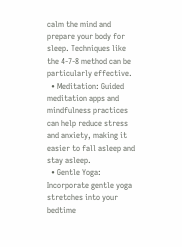calm the mind and prepare your body for sleep. Techniques like the 4-7-8 method can be particularly effective.
  • Meditation: Guided meditation apps and mindfulness practices can help reduce stress and anxiety, making it easier to fall asleep and stay asleep.
  • Gentle Yoga: Incorporate gentle yoga stretches into your bedtime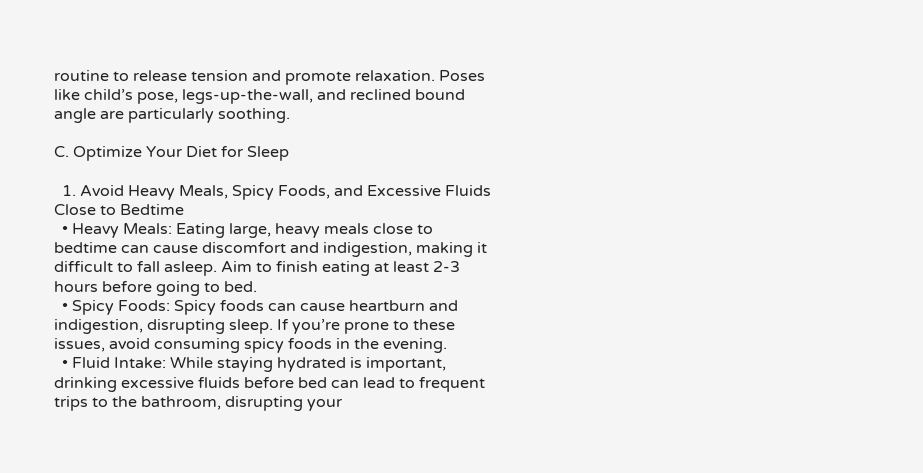routine to release tension and promote relaxation. Poses like child’s pose, legs-up-the-wall, and reclined bound angle are particularly soothing.

C. Optimize Your Diet for Sleep

  1. Avoid Heavy Meals, Spicy Foods, and Excessive Fluids Close to Bedtime
  • Heavy Meals: Eating large, heavy meals close to bedtime can cause discomfort and indigestion, making it difficult to fall asleep. Aim to finish eating at least 2-3 hours before going to bed.
  • Spicy Foods: Spicy foods can cause heartburn and indigestion, disrupting sleep. If you’re prone to these issues, avoid consuming spicy foods in the evening.
  • Fluid Intake: While staying hydrated is important, drinking excessive fluids before bed can lead to frequent trips to the bathroom, disrupting your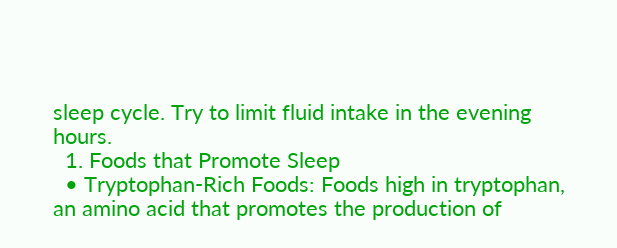sleep cycle. Try to limit fluid intake in the evening hours.
  1. Foods that Promote Sleep
  • Tryptophan-Rich Foods: Foods high in tryptophan, an amino acid that promotes the production of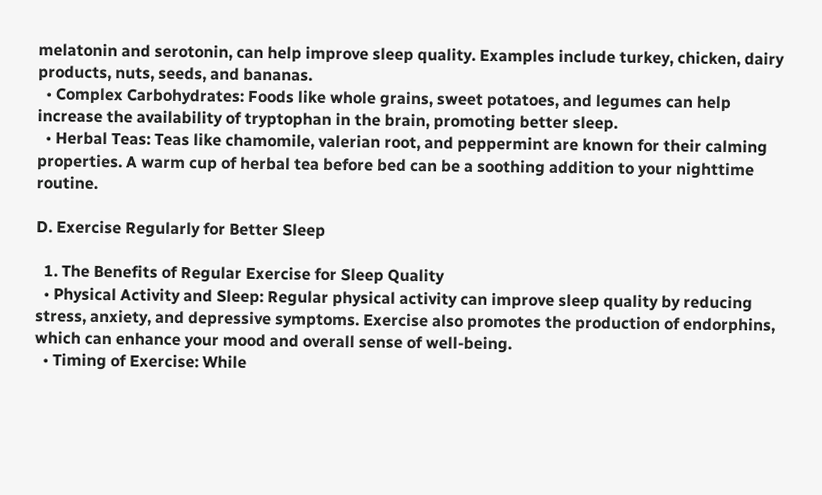melatonin and serotonin, can help improve sleep quality. Examples include turkey, chicken, dairy products, nuts, seeds, and bananas.
  • Complex Carbohydrates: Foods like whole grains, sweet potatoes, and legumes can help increase the availability of tryptophan in the brain, promoting better sleep.
  • Herbal Teas: Teas like chamomile, valerian root, and peppermint are known for their calming properties. A warm cup of herbal tea before bed can be a soothing addition to your nighttime routine.

D. Exercise Regularly for Better Sleep

  1. The Benefits of Regular Exercise for Sleep Quality
  • Physical Activity and Sleep: Regular physical activity can improve sleep quality by reducing stress, anxiety, and depressive symptoms. Exercise also promotes the production of endorphins, which can enhance your mood and overall sense of well-being.
  • Timing of Exercise: While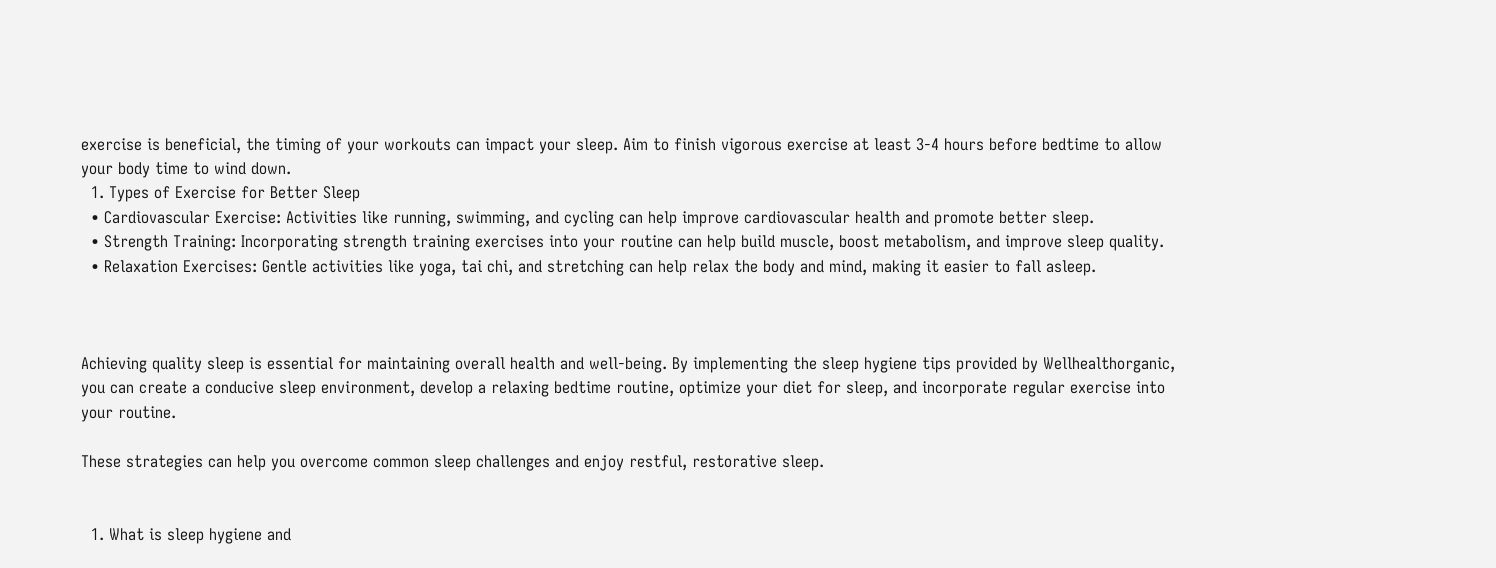exercise is beneficial, the timing of your workouts can impact your sleep. Aim to finish vigorous exercise at least 3-4 hours before bedtime to allow your body time to wind down.
  1. Types of Exercise for Better Sleep
  • Cardiovascular Exercise: Activities like running, swimming, and cycling can help improve cardiovascular health and promote better sleep.
  • Strength Training: Incorporating strength training exercises into your routine can help build muscle, boost metabolism, and improve sleep quality.
  • Relaxation Exercises: Gentle activities like yoga, tai chi, and stretching can help relax the body and mind, making it easier to fall asleep.



Achieving quality sleep is essential for maintaining overall health and well-being. By implementing the sleep hygiene tips provided by Wellhealthorganic, you can create a conducive sleep environment, develop a relaxing bedtime routine, optimize your diet for sleep, and incorporate regular exercise into your routine.

These strategies can help you overcome common sleep challenges and enjoy restful, restorative sleep.


  1. What is sleep hygiene and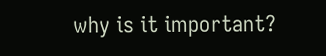why is it important?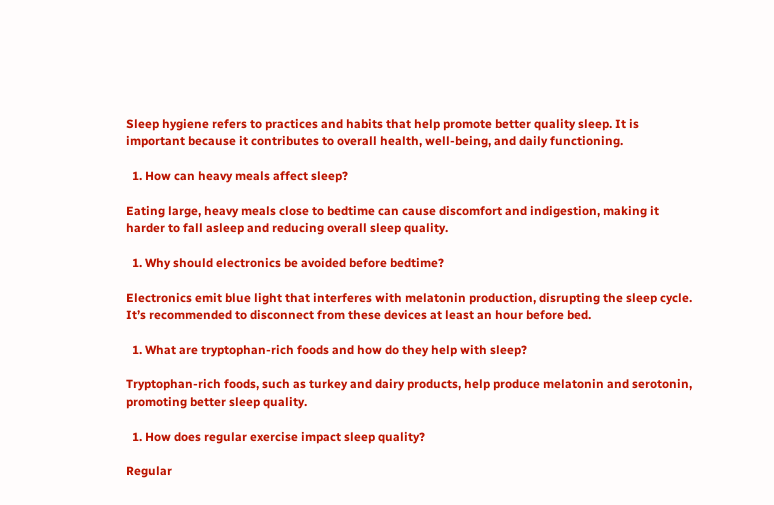Sleep hygiene refers to practices and habits that help promote better quality sleep. It is important because it contributes to overall health, well-being, and daily functioning.

  1. How can heavy meals affect sleep?

Eating large, heavy meals close to bedtime can cause discomfort and indigestion, making it harder to fall asleep and reducing overall sleep quality.

  1. Why should electronics be avoided before bedtime?

Electronics emit blue light that interferes with melatonin production, disrupting the sleep cycle. It’s recommended to disconnect from these devices at least an hour before bed.

  1. What are tryptophan-rich foods and how do they help with sleep?

Tryptophan-rich foods, such as turkey and dairy products, help produce melatonin and serotonin, promoting better sleep quality.

  1. How does regular exercise impact sleep quality?

Regular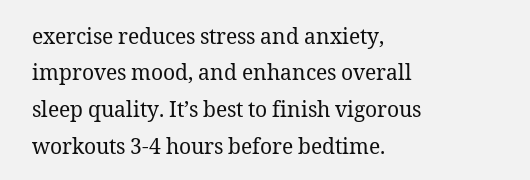exercise reduces stress and anxiety, improves mood, and enhances overall sleep quality. It’s best to finish vigorous workouts 3-4 hours before bedtime.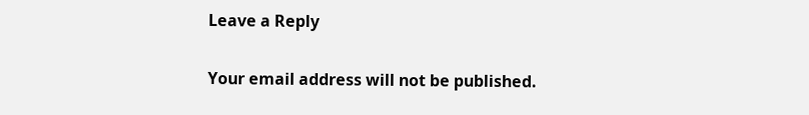Leave a Reply

Your email address will not be published.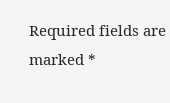Required fields are marked *